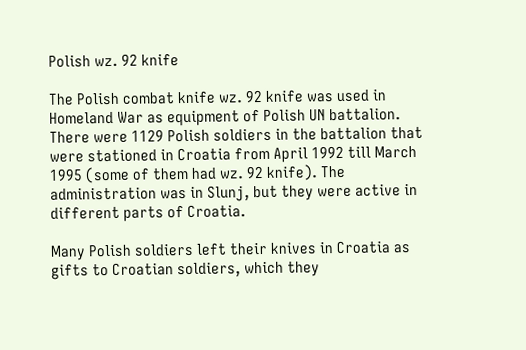Polish wz. 92 knife

The Polish combat knife wz. 92 knife was used in Homeland War as equipment of Polish UN battalion. There were 1129 Polish soldiers in the battalion that were stationed in Croatia from April 1992 till March 1995 (some of them had wz. 92 knife). The administration was in Slunj, but they were active in different parts of Croatia.

Many Polish soldiers left their knives in Croatia as gifts to Croatian soldiers, which they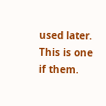used later. This is one if them.